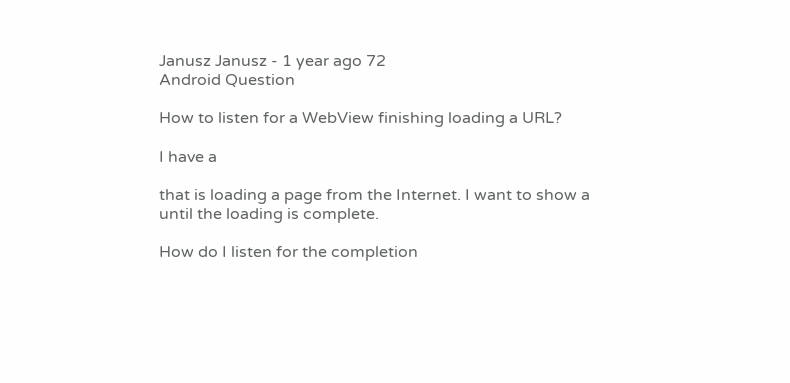Janusz Janusz - 1 year ago 72
Android Question

How to listen for a WebView finishing loading a URL?

I have a

that is loading a page from the Internet. I want to show a
until the loading is complete.

How do I listen for the completion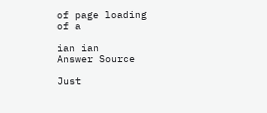of page loading of a

ian ian
Answer Source

Just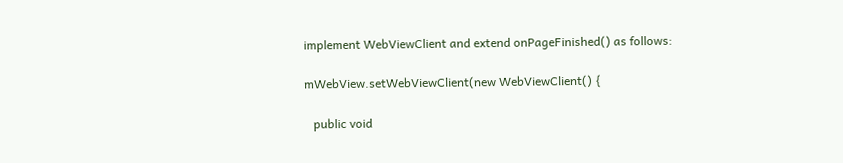implement WebViewClient and extend onPageFinished() as follows:

mWebView.setWebViewClient(new WebViewClient() {

   public void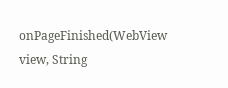onPageFinished(WebView view, String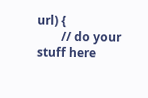url) {
        // do your stuff here